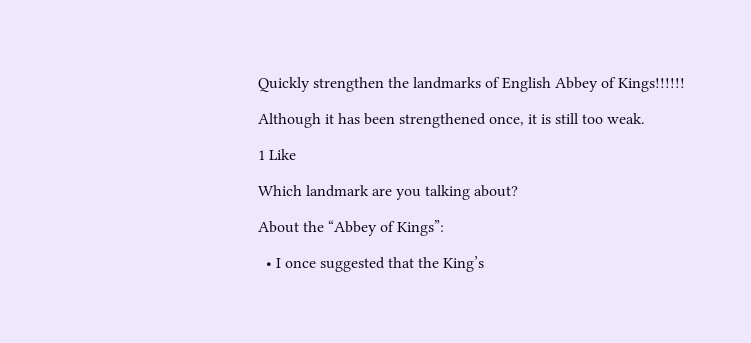Quickly strengthen the landmarks of English Abbey of Kings!!!!!!

Although it has been strengthened once, it is still too weak.

1 Like

Which landmark are you talking about?

About the “Abbey of Kings”:

  • I once suggested that the King’s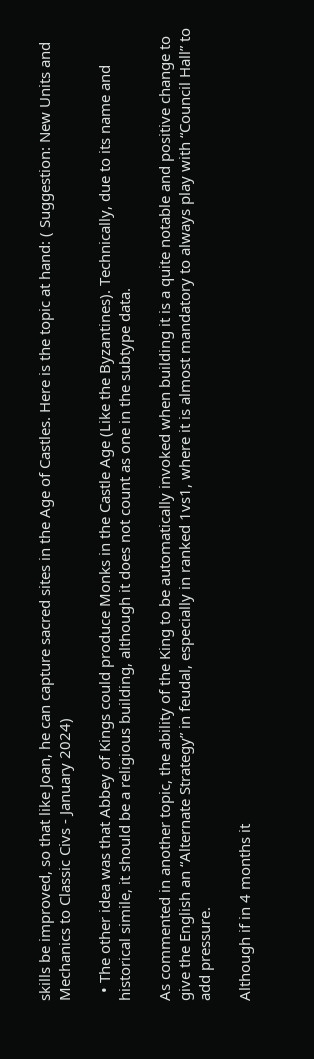skills be improved, so that like Joan, he can capture sacred sites in the Age of Castles. Here is the topic at hand: ( Suggestion: New Units and Mechanics to Classic Civs - January 2024)

  • The other idea was that Abbey of Kings could produce Monks in the Castle Age (Like the Byzantines). Technically, due to its name and historical simile, it should be a religious building, although it does not count as one in the subtype data.

As commented in another topic, the ability of the King to be automatically invoked when building it is a quite notable and positive change to give the English an “Alternate Strategy” in feudal, especially in ranked 1vs1, where it is almost mandatory to always play with “Council Hall” to add pressure.

Although if in 4 months it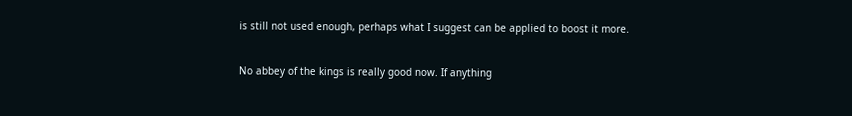is still not used enough, perhaps what I suggest can be applied to boost it more.


No abbey of the kings is really good now. If anything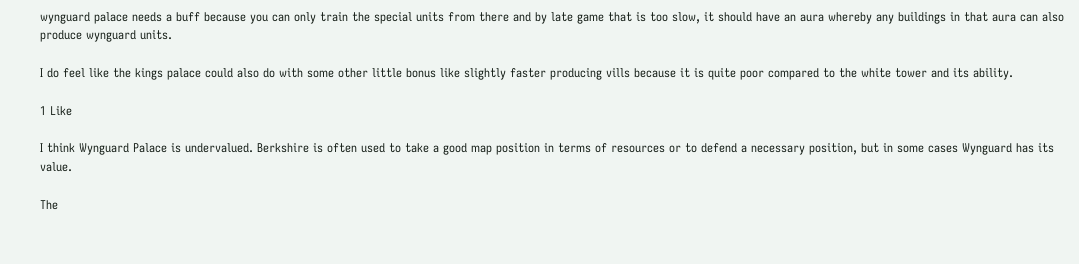wynguard palace needs a buff because you can only train the special units from there and by late game that is too slow, it should have an aura whereby any buildings in that aura can also produce wynguard units.

I do feel like the kings palace could also do with some other little bonus like slightly faster producing vills because it is quite poor compared to the white tower and its ability.

1 Like

I think Wynguard Palace is undervalued. Berkshire is often used to take a good map position in terms of resources or to defend a necessary position, but in some cases Wynguard has its value.

The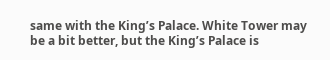same with the King’s Palace. White Tower may be a bit better, but the King’s Palace is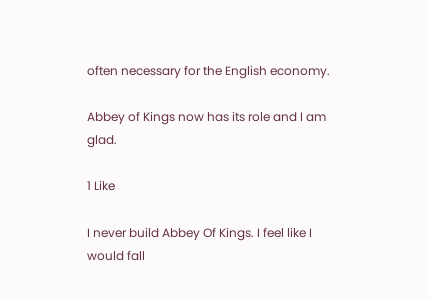often necessary for the English economy.

Abbey of Kings now has its role and I am glad.

1 Like

I never build Abbey Of Kings. I feel like I would fall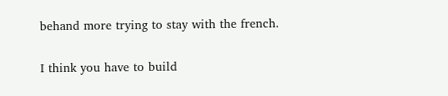behand more trying to stay with the french.

I think you have to build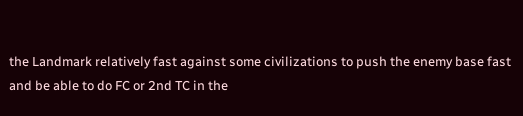the Landmark relatively fast against some civilizations to push the enemy base fast and be able to do FC or 2nd TC in the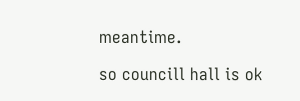meantime.

so councill hall is ok